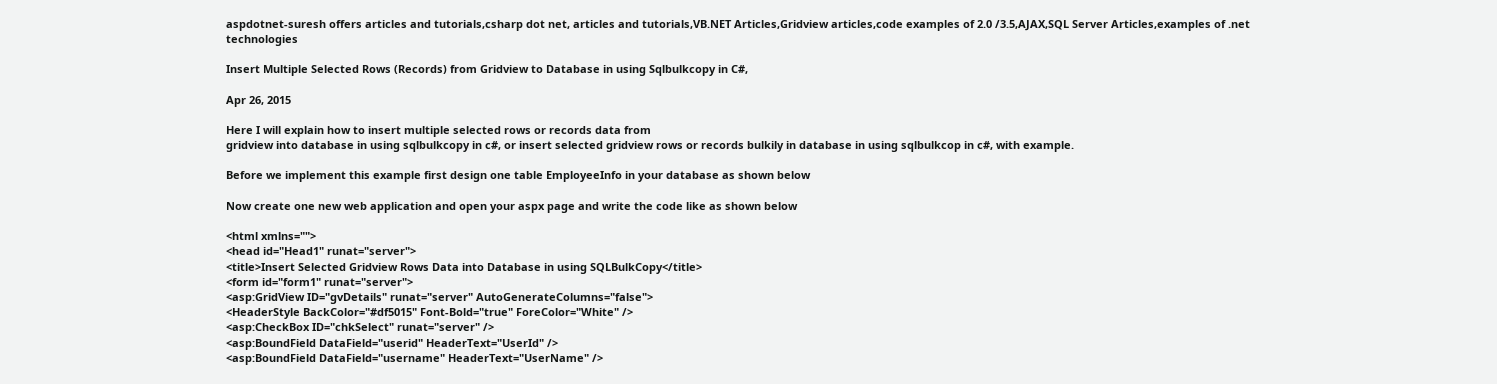aspdotnet-suresh offers articles and tutorials,csharp dot net, articles and tutorials,VB.NET Articles,Gridview articles,code examples of 2.0 /3.5,AJAX,SQL Server Articles,examples of .net technologies

Insert Multiple Selected Rows (Records) from Gridview to Database in using Sqlbulkcopy in C#,

Apr 26, 2015

Here I will explain how to insert multiple selected rows or records data from
gridview into database in using sqlbulkcopy in c#, or insert selected gridview rows or records bulkily in database in using sqlbulkcop in c#, with example.

Before we implement this example first design one table EmployeeInfo in your database as shown below

Now create one new web application and open your aspx page and write the code like as shown below

<html xmlns="">
<head id="Head1" runat="server">
<title>Insert Selected Gridview Rows Data into Database in using SQLBulkCopy</title>
<form id="form1" runat="server">
<asp:GridView ID="gvDetails" runat="server" AutoGenerateColumns="false">
<HeaderStyle BackColor="#df5015" Font-Bold="true" ForeColor="White" />
<asp:CheckBox ID="chkSelect" runat="server" />
<asp:BoundField DataField="userid" HeaderText="UserId" />
<asp:BoundField DataField="username" HeaderText="UserName" />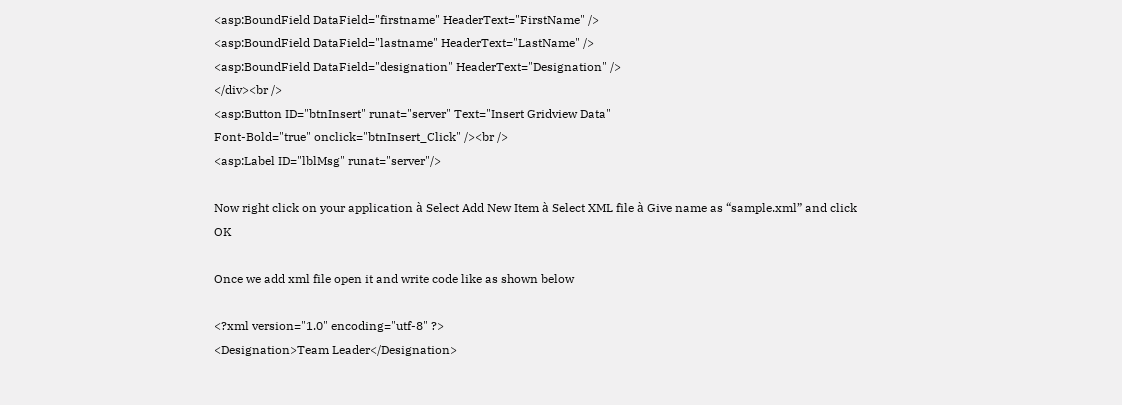<asp:BoundField DataField="firstname" HeaderText="FirstName" />
<asp:BoundField DataField="lastname" HeaderText="LastName" />
<asp:BoundField DataField="designation" HeaderText="Designation" />
</div><br />
<asp:Button ID="btnInsert" runat="server" Text="Insert Gridview Data"
Font-Bold="true" onclick="btnInsert_Click" /><br />
<asp:Label ID="lblMsg" runat="server"/>

Now right click on your application à Select Add New Item à Select XML file à Give name as “sample.xml” and click OK

Once we add xml file open it and write code like as shown below

<?xml version="1.0" encoding="utf-8" ?>
<Designation>Team Leader</Designation>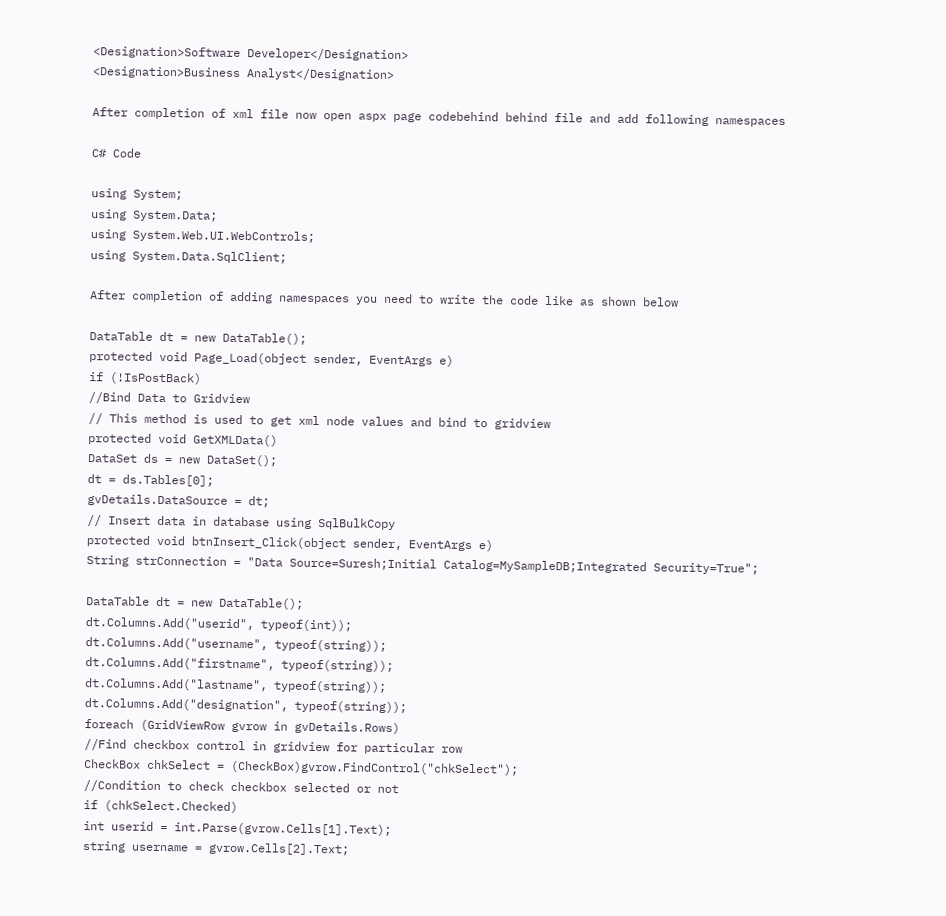<Designation>Software Developer</Designation>
<Designation>Business Analyst</Designation>

After completion of xml file now open aspx page codebehind behind file and add following namespaces

C# Code

using System;
using System.Data;
using System.Web.UI.WebControls;
using System.Data.SqlClient;

After completion of adding namespaces you need to write the code like as shown below

DataTable dt = new DataTable();
protected void Page_Load(object sender, EventArgs e)
if (!IsPostBack)
//Bind Data to Gridview
// This method is used to get xml node values and bind to gridview
protected void GetXMLData()
DataSet ds = new DataSet();
dt = ds.Tables[0];
gvDetails.DataSource = dt;
// Insert data in database using SqlBulkCopy
protected void btnInsert_Click(object sender, EventArgs e)
String strConnection = "Data Source=Suresh;Initial Catalog=MySampleDB;Integrated Security=True";

DataTable dt = new DataTable();
dt.Columns.Add("userid", typeof(int));
dt.Columns.Add("username", typeof(string));
dt.Columns.Add("firstname", typeof(string));
dt.Columns.Add("lastname", typeof(string));
dt.Columns.Add("designation", typeof(string));
foreach (GridViewRow gvrow in gvDetails.Rows)
//Find checkbox control in gridview for particular row
CheckBox chkSelect = (CheckBox)gvrow.FindControl("chkSelect");
//Condition to check checkbox selected or not
if (chkSelect.Checked)
int userid = int.Parse(gvrow.Cells[1].Text);
string username = gvrow.Cells[2].Text;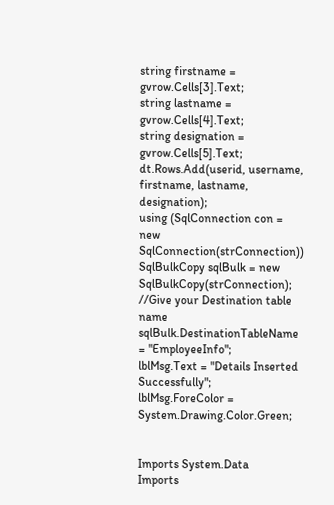string firstname = gvrow.Cells[3].Text;
string lastname = gvrow.Cells[4].Text;
string designation = gvrow.Cells[5].Text;
dt.Rows.Add(userid, username, firstname, lastname, designation);
using (SqlConnection con = new SqlConnection(strConnection))
SqlBulkCopy sqlBulk = new SqlBulkCopy(strConnection);
//Give your Destination table name
sqlBulk.DestinationTableName = "EmployeeInfo";
lblMsg.Text = "Details Inserted Successfully";
lblMsg.ForeColor = System.Drawing.Color.Green;


Imports System.Data
Imports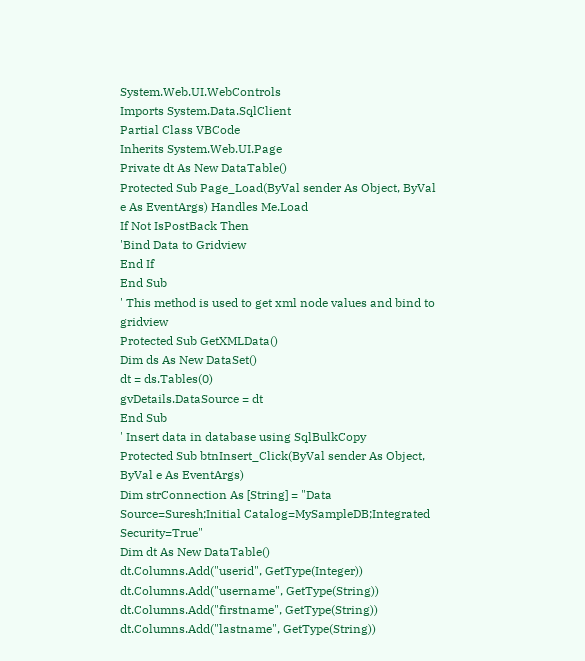System.Web.UI.WebControls
Imports System.Data.SqlClient
Partial Class VBCode
Inherits System.Web.UI.Page
Private dt As New DataTable()
Protected Sub Page_Load(ByVal sender As Object, ByVal e As EventArgs) Handles Me.Load
If Not IsPostBack Then
'Bind Data to Gridview
End If
End Sub
' This method is used to get xml node values and bind to gridview
Protected Sub GetXMLData()
Dim ds As New DataSet()
dt = ds.Tables(0)
gvDetails.DataSource = dt
End Sub
' Insert data in database using SqlBulkCopy
Protected Sub btnInsert_Click(ByVal sender As Object, ByVal e As EventArgs)
Dim strConnection As [String] = "Data Source=Suresh;Initial Catalog=MySampleDB;Integrated Security=True"
Dim dt As New DataTable()
dt.Columns.Add("userid", GetType(Integer))
dt.Columns.Add("username", GetType(String))
dt.Columns.Add("firstname", GetType(String))
dt.Columns.Add("lastname", GetType(String))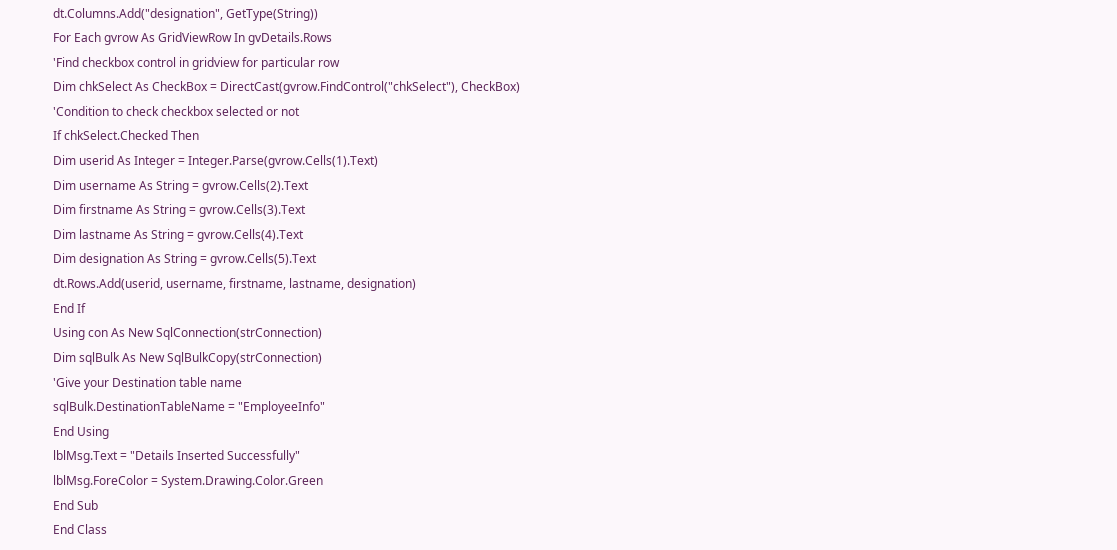dt.Columns.Add("designation", GetType(String))
For Each gvrow As GridViewRow In gvDetails.Rows
'Find checkbox control in gridview for particular row
Dim chkSelect As CheckBox = DirectCast(gvrow.FindControl("chkSelect"), CheckBox)
'Condition to check checkbox selected or not
If chkSelect.Checked Then
Dim userid As Integer = Integer.Parse(gvrow.Cells(1).Text)
Dim username As String = gvrow.Cells(2).Text
Dim firstname As String = gvrow.Cells(3).Text
Dim lastname As String = gvrow.Cells(4).Text
Dim designation As String = gvrow.Cells(5).Text
dt.Rows.Add(userid, username, firstname, lastname, designation)
End If
Using con As New SqlConnection(strConnection)
Dim sqlBulk As New SqlBulkCopy(strConnection)
'Give your Destination table name
sqlBulk.DestinationTableName = "EmployeeInfo"
End Using
lblMsg.Text = "Details Inserted Successfully"
lblMsg.ForeColor = System.Drawing.Color.Green
End Sub
End Class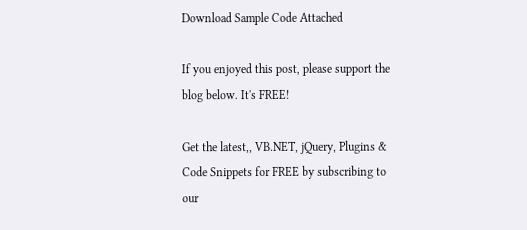Download Sample Code Attached

If you enjoyed this post, please support the blog below. It's FREE!

Get the latest,, VB.NET, jQuery, Plugins & Code Snippets for FREE by subscribing to our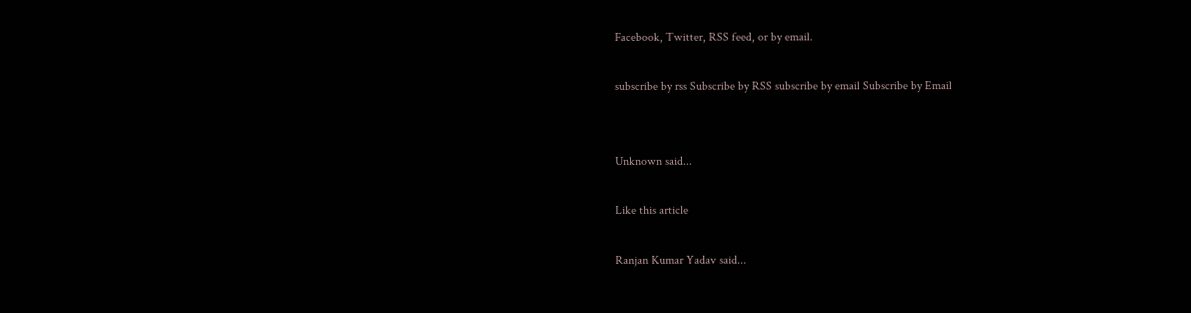Facebook, Twitter, RSS feed, or by email.

subscribe by rss Subscribe by RSS subscribe by email Subscribe by Email


Unknown said...

Like this article

Ranjan Kumar Yadav said...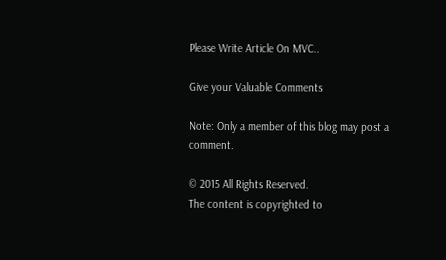Please Write Article On MVC..

Give your Valuable Comments

Note: Only a member of this blog may post a comment.

© 2015 All Rights Reserved.
The content is copyrighted to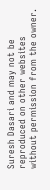Suresh Dasari and may not be reproduced on other websites without permission from the owner.